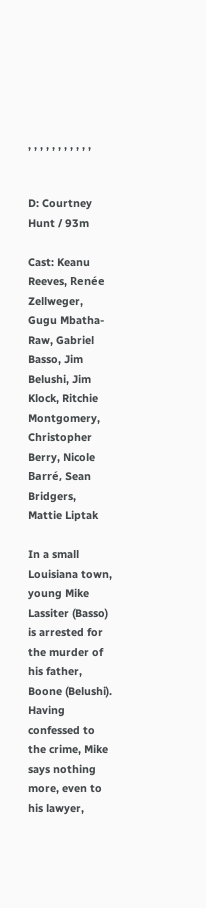, , , , , , , , , , ,


D: Courtney Hunt / 93m

Cast: Keanu Reeves, Renée Zellweger, Gugu Mbatha-Raw, Gabriel Basso, Jim Belushi, Jim Klock, Ritchie Montgomery, Christopher Berry, Nicole Barré, Sean Bridgers, Mattie Liptak

In a small Louisiana town, young Mike Lassiter (Basso) is arrested for the murder of his father, Boone (Belushi). Having confessed to the crime, Mike says nothing more, even to his lawyer,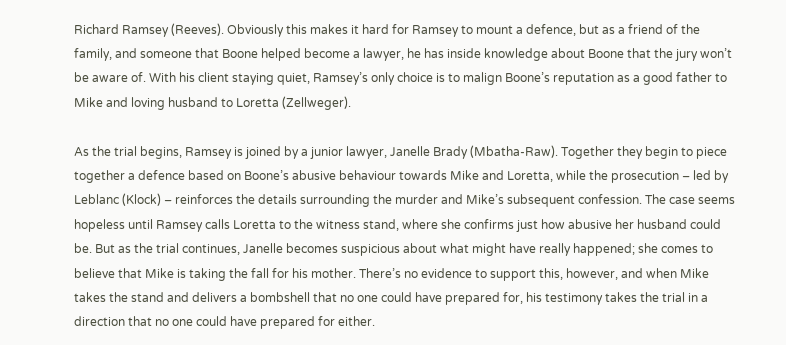Richard Ramsey (Reeves). Obviously this makes it hard for Ramsey to mount a defence, but as a friend of the family, and someone that Boone helped become a lawyer, he has inside knowledge about Boone that the jury won’t be aware of. With his client staying quiet, Ramsey’s only choice is to malign Boone’s reputation as a good father to Mike and loving husband to Loretta (Zellweger).

As the trial begins, Ramsey is joined by a junior lawyer, Janelle Brady (Mbatha-Raw). Together they begin to piece together a defence based on Boone’s abusive behaviour towards Mike and Loretta, while the prosecution – led by Leblanc (Klock) – reinforces the details surrounding the murder and Mike’s subsequent confession. The case seems hopeless until Ramsey calls Loretta to the witness stand, where she confirms just how abusive her husband could be. But as the trial continues, Janelle becomes suspicious about what might have really happened; she comes to believe that Mike is taking the fall for his mother. There’s no evidence to support this, however, and when Mike takes the stand and delivers a bombshell that no one could have prepared for, his testimony takes the trial in a direction that no one could have prepared for either.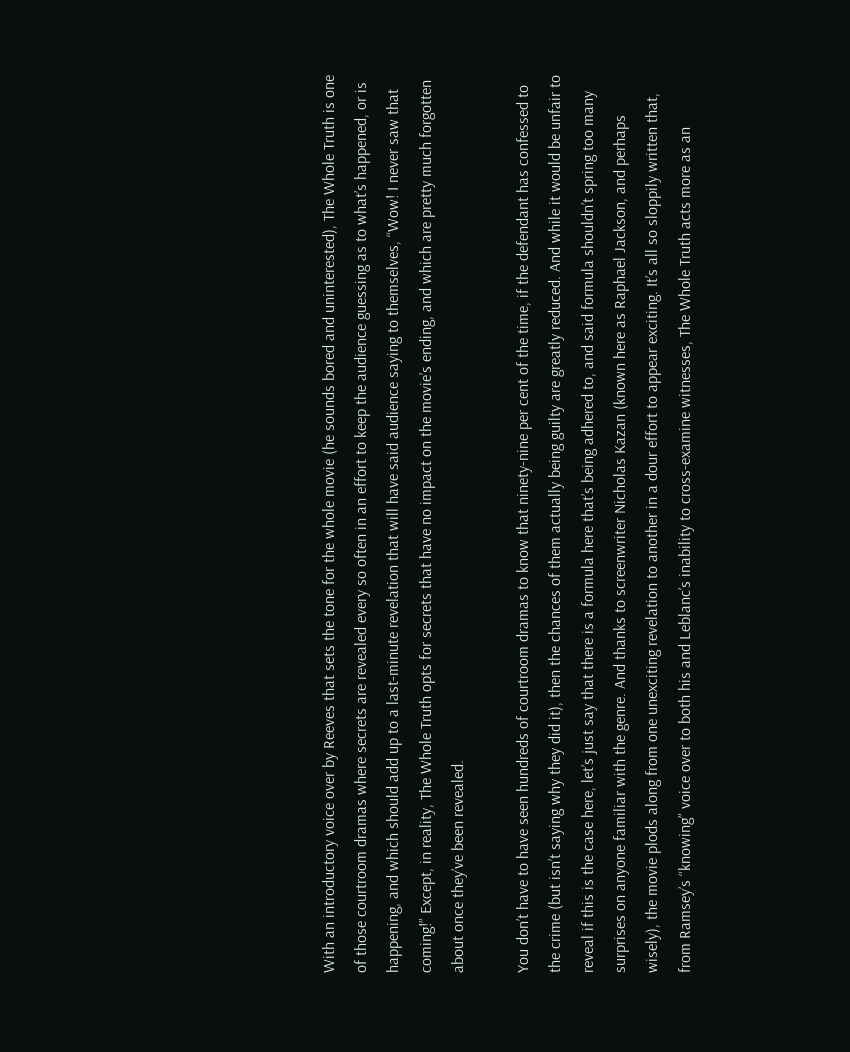With an introductory voice over by Reeves that sets the tone for the whole movie (he sounds bored and uninterested), The Whole Truth is one of those courtroom dramas where secrets are revealed every so often in an effort to keep the audience guessing as to what’s happened, or is happening, and which should add up to a last-minute revelation that will have said audience saying to themselves, “Wow! I never saw that coming!” Except, in reality, The Whole Truth opts for secrets that have no impact on the movie’s ending, and which are pretty much forgotten about once they’ve been revealed.

You don’t have to have seen hundreds of courtroom dramas to know that ninety-nine per cent of the time, if the defendant has confessed to the crime (but isn’t saying why they did it), then the chances of them actually being guilty are greatly reduced. And while it would be unfair to reveal if this is the case here, let’s just say that there is a formula here that’s being adhered to, and said formula shouldn’t spring too many surprises on anyone familiar with the genre. And thanks to screenwriter Nicholas Kazan (known here as Raphael Jackson, and perhaps wisely), the movie plods along from one unexciting revelation to another in a dour effort to appear exciting. It’s all so sloppily written that, from Ramsey’s “knowing” voice over to both his and Leblanc’s inability to cross-examine witnesses, The Whole Truth acts more as an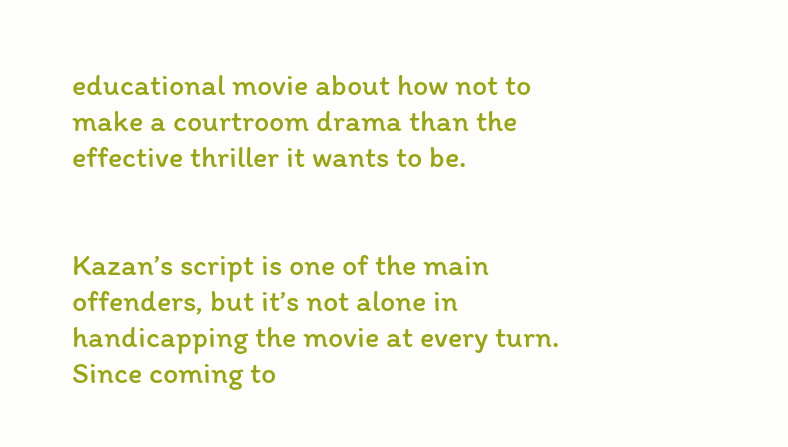educational movie about how not to make a courtroom drama than the effective thriller it wants to be.


Kazan’s script is one of the main offenders, but it’s not alone in handicapping the movie at every turn. Since coming to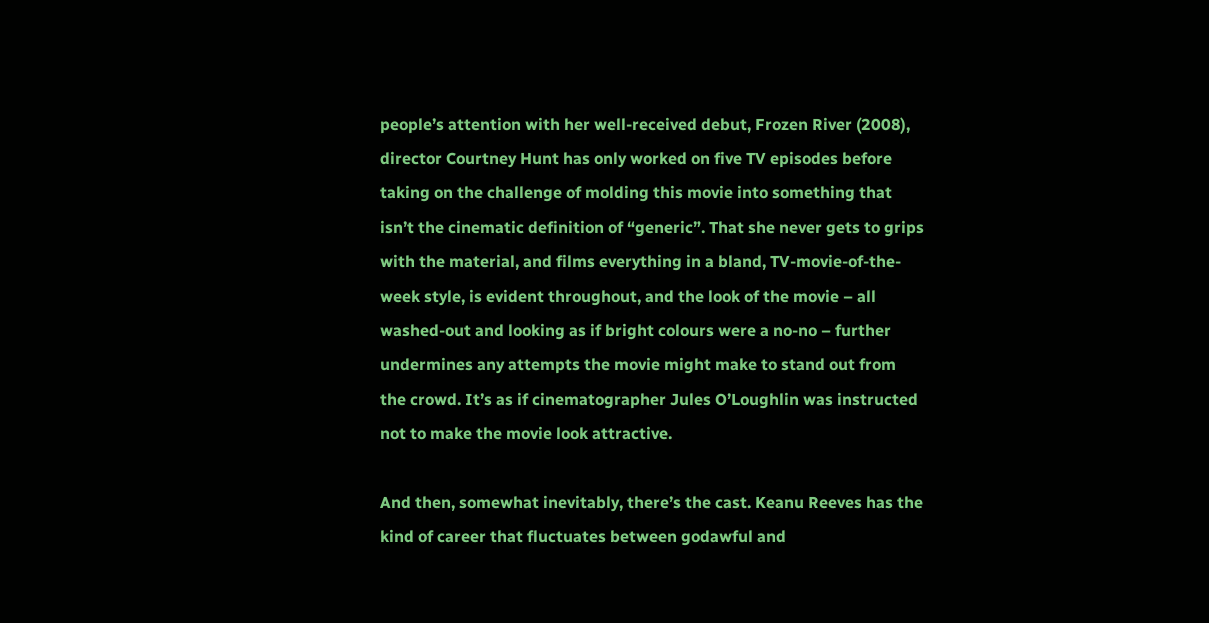people’s attention with her well-received debut, Frozen River (2008), director Courtney Hunt has only worked on five TV episodes before taking on the challenge of molding this movie into something that isn’t the cinematic definition of “generic”. That she never gets to grips with the material, and films everything in a bland, TV-movie-of-the-week style, is evident throughout, and the look of the movie – all washed-out and looking as if bright colours were a no-no – further undermines any attempts the movie might make to stand out from the crowd. It’s as if cinematographer Jules O’Loughlin was instructed not to make the movie look attractive.

And then, somewhat inevitably, there’s the cast. Keanu Reeves has the kind of career that fluctuates between godawful and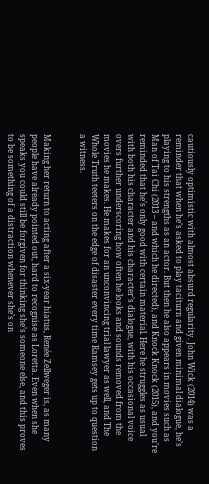cautiously optimistic with almost absurd regularity. John Wick (2014) was a reminder that when he’s asked to play taciturn and given minimal dialogue, he’s playing to his strengths as an actor. But then he also appears in movies such as Man of Tai Chi (2013 – and which he directed), and Knock Knock (2015), and you’re reminded that he’s only good with certain material. Here he struggles as usual with both his character and his character’s dialogue, with his occasional voice overs further underscoring how often he looks and sounds removed from the movies he makes. He makes for an unconvincing trial lawyer as well, and The Whole Truth teeters on the edge of disaster every time Ramsey gets up to question a witness.


Making her return to acting after a six-year hiatus, Renée Zellweger is, as many people have already pointed out, hard to recognise as Loretta. Even when she speaks you could still be forgiven for thinking she’s someone else, and this proves to be something of a distraction whenever she’s on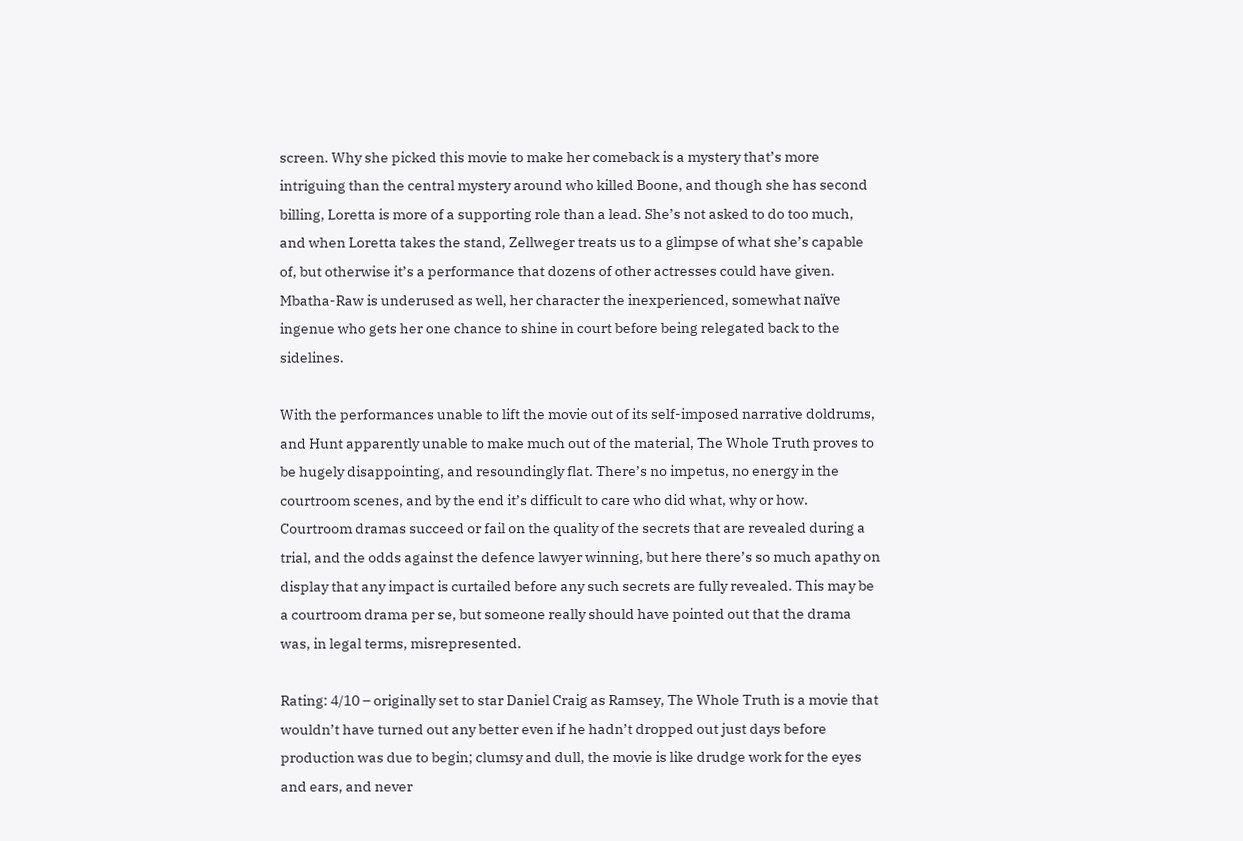screen. Why she picked this movie to make her comeback is a mystery that’s more intriguing than the central mystery around who killed Boone, and though she has second billing, Loretta is more of a supporting role than a lead. She’s not asked to do too much, and when Loretta takes the stand, Zellweger treats us to a glimpse of what she’s capable of, but otherwise it’s a performance that dozens of other actresses could have given. Mbatha-Raw is underused as well, her character the inexperienced, somewhat naïve ingenue who gets her one chance to shine in court before being relegated back to the sidelines.

With the performances unable to lift the movie out of its self-imposed narrative doldrums, and Hunt apparently unable to make much out of the material, The Whole Truth proves to be hugely disappointing, and resoundingly flat. There’s no impetus, no energy in the courtroom scenes, and by the end it’s difficult to care who did what, why or how. Courtroom dramas succeed or fail on the quality of the secrets that are revealed during a trial, and the odds against the defence lawyer winning, but here there’s so much apathy on display that any impact is curtailed before any such secrets are fully revealed. This may be a courtroom drama per se, but someone really should have pointed out that the drama was, in legal terms, misrepresented.

Rating: 4/10 – originally set to star Daniel Craig as Ramsey, The Whole Truth is a movie that wouldn’t have turned out any better even if he hadn’t dropped out just days before production was due to begin; clumsy and dull, the movie is like drudge work for the eyes and ears, and never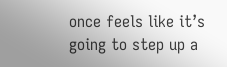once feels like it’s going to step up a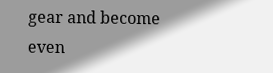gear and become even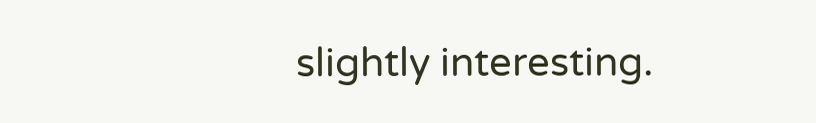slightly interesting.